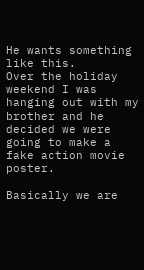He wants something like this.
Over the holiday weekend I was hanging out with my brother and he  decided we were going to make a fake action movie poster.

Basically we are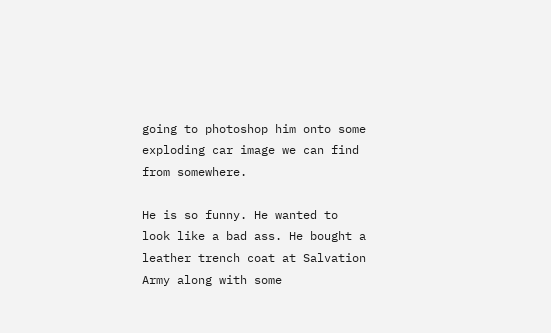going to photoshop him onto some exploding car image we can find from somewhere.

He is so funny. He wanted to look like a bad ass. He bought a leather trench coat at Salvation Army along with some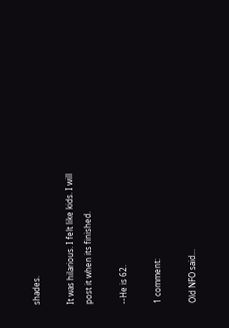shades.

It was hilarious. I felt like kids. I will post it when its finished.

--He is 62.

1 comment:

Old NFO said...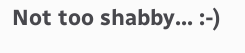Not too shabby... :-)